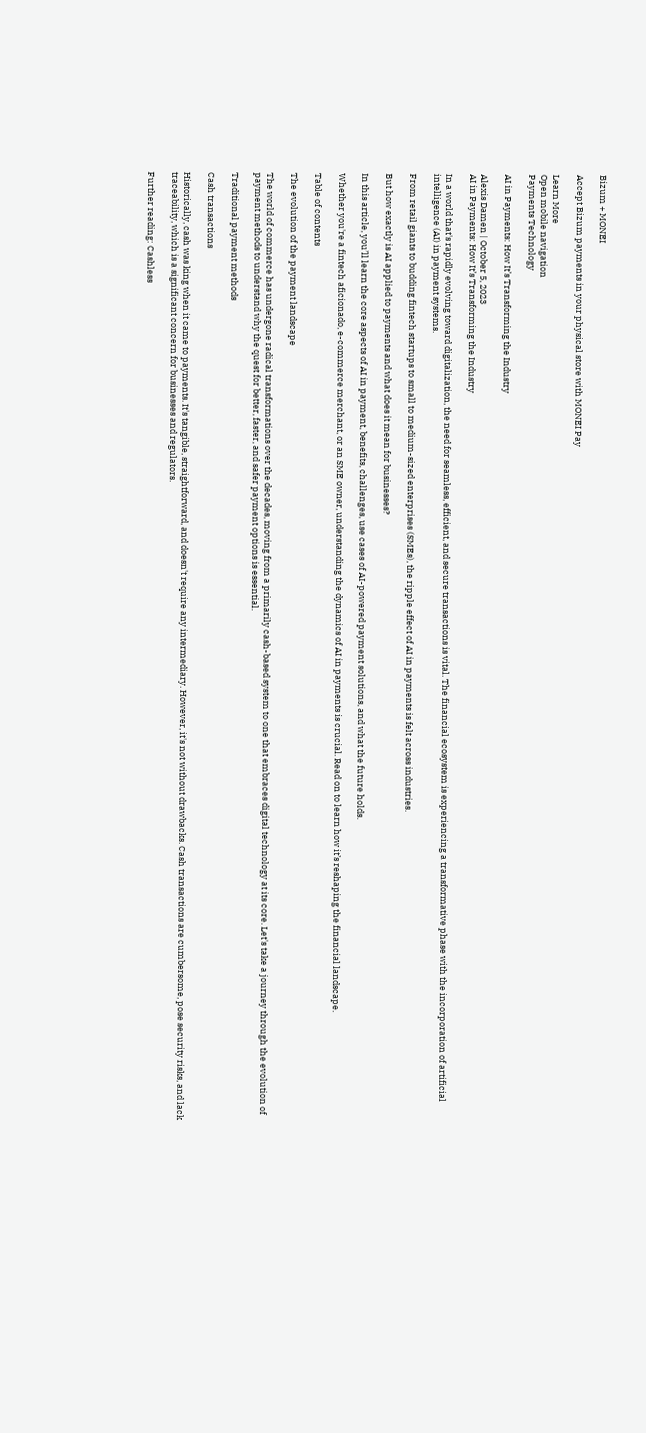Bizum + MONEI

Accept Bizum payments in your physical store with MONEI Pay

Learn More
Open mobile navigation
Payments Technology

AI in Payments: How It’s Transforming the Industry

Alexis Damen | October 5, 2023
AI in Payments: How It’s Transforming the Industry

In a world that's rapidly evolving toward digitalization, the need for seamless, efficient, and secure transactions is vital. The financial ecosystem is experiencing a transformative phase with the incorporation of artificial intelligence (AI) in payment systems.

From retail giants to budding fintech startups to small to medium-sized enterprises (SMEs), the ripple effect of AI in payments is felt across industries.

But how exactly is AI applied to payments and what does it mean for businesses?

In this article, you’ll learn the core aspects of AI in payment, benefits, challenges, use cases of AI-powered payment solutions, and what the future holds.

Whether you're a fintech aficionado, e-commerce merchant, or an SME owner, understanding the dynamics of AI in payments is crucial. Read on to learn how it’s reshaping the financial landscape.

Table of contents

The evolution of the payment landscape

The world of commerce has undergone radical transformations over the decades, moving from a primarily cash-based system to one that embraces digital technology at its core. Let's take a journey through the evolution of payment methods to understand why the quest for better, faster, and safer payment options is essential.

Traditional payment methods

Cash transactions

Historically, cash was king when it came to payments. It's tangible, straightforward, and doesn't require any intermediary. However, it's not without drawbacks. Cash transactions are cumbersome, pose security risks, and lack traceability, which is a significant concern for businesses and regulators.

Further reading: Cashless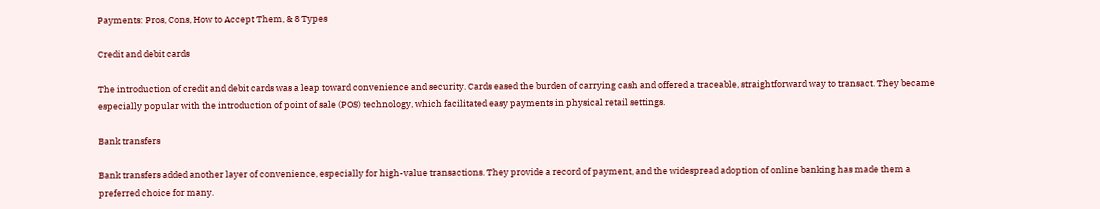Payments: Pros, Cons, How to Accept Them, & 8 Types

Credit and debit cards

The introduction of credit and debit cards was a leap toward convenience and security. Cards eased the burden of carrying cash and offered a traceable, straightforward way to transact. They became especially popular with the introduction of point of sale (POS) technology, which facilitated easy payments in physical retail settings.

Bank transfers

Bank transfers added another layer of convenience, especially for high-value transactions. They provide a record of payment, and the widespread adoption of online banking has made them a preferred choice for many.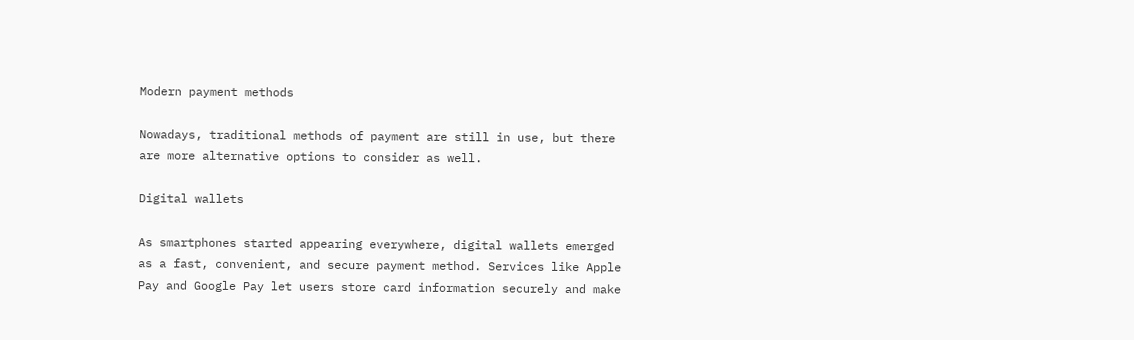Modern payment methods

Nowadays, traditional methods of payment are still in use, but there are more alternative options to consider as well.

Digital wallets

As smartphones started appearing everywhere, digital wallets emerged as a fast, convenient, and secure payment method. Services like Apple Pay and Google Pay let users store card information securely and make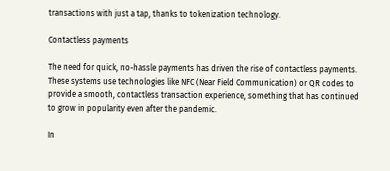transactions with just a tap, thanks to tokenization technology.

Contactless payments

The need for quick, no-hassle payments has driven the rise of contactless payments. These systems use technologies like NFC (Near Field Communication) or QR codes to provide a smooth, contactless transaction experience, something that has continued to grow in popularity even after the pandemic.

In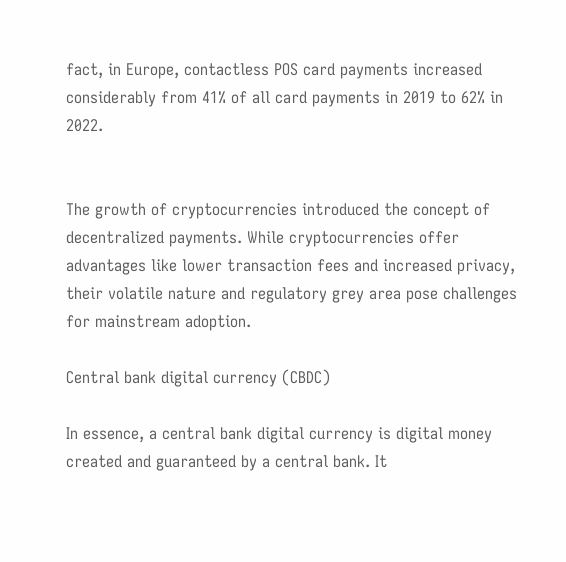fact, in Europe, contactless POS card payments increased considerably from 41% of all card payments in 2019 to 62% in 2022.


The growth of cryptocurrencies introduced the concept of decentralized payments. While cryptocurrencies offer advantages like lower transaction fees and increased privacy, their volatile nature and regulatory grey area pose challenges for mainstream adoption.

Central bank digital currency (CBDC)

In essence, a central bank digital currency is digital money created and guaranteed by a central bank. It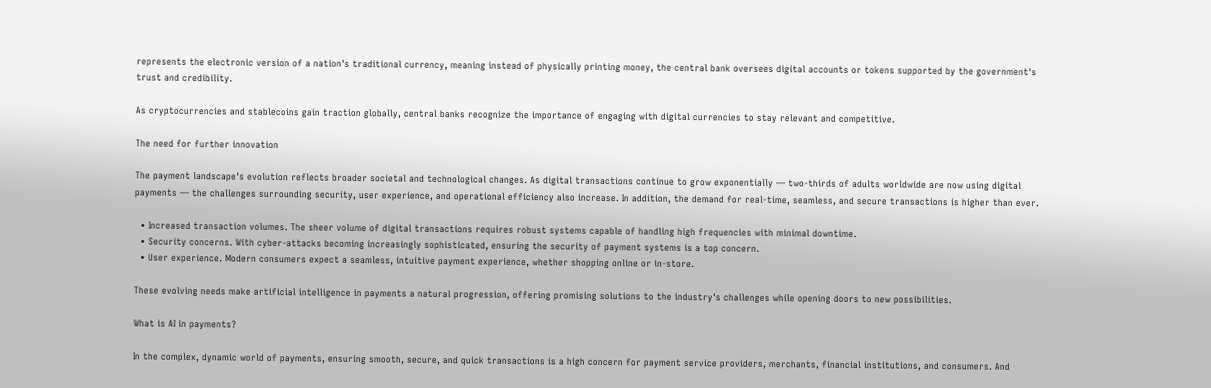represents the electronic version of a nation's traditional currency, meaning instead of physically printing money, the central bank oversees digital accounts or tokens supported by the government's trust and credibility.

As cryptocurrencies and stablecoins gain traction globally, central banks recognize the importance of engaging with digital currencies to stay relevant and competitive.

The need for further innovation

The payment landscape's evolution reflects broader societal and technological changes. As digital transactions continue to grow exponentially — two-thirds of adults worldwide are now using digital payments — the challenges surrounding security, user experience, and operational efficiency also increase. In addition, the demand for real-time, seamless, and secure transactions is higher than ever.

  • Increased transaction volumes. The sheer volume of digital transactions requires robust systems capable of handling high frequencies with minimal downtime.
  • Security concerns. With cyber-attacks becoming increasingly sophisticated, ensuring the security of payment systems is a top concern.
  • User experience. Modern consumers expect a seamless, intuitive payment experience, whether shopping online or in-store.

These evolving needs make artificial intelligence in payments a natural progression, offering promising solutions to the industry's challenges while opening doors to new possibilities.

What is AI in payments?

In the complex, dynamic world of payments, ensuring smooth, secure, and quick transactions is a high concern for payment service providers, merchants, financial institutions, and consumers. And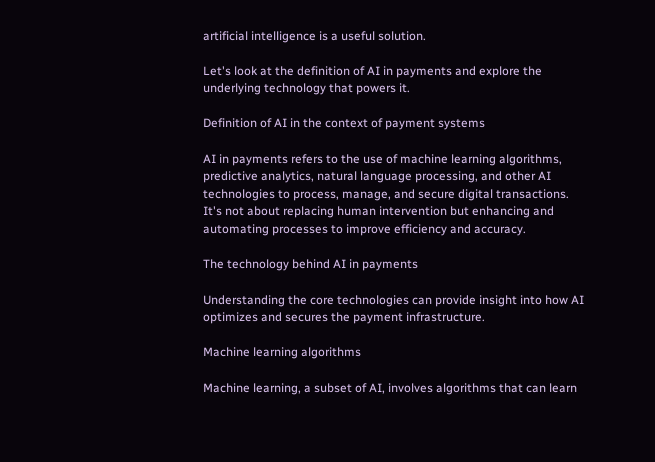artificial intelligence is a useful solution.

Let's look at the definition of AI in payments and explore the underlying technology that powers it.

Definition of AI in the context of payment systems

AI in payments refers to the use of machine learning algorithms, predictive analytics, natural language processing, and other AI technologies to process, manage, and secure digital transactions. It's not about replacing human intervention but enhancing and automating processes to improve efficiency and accuracy.

The technology behind AI in payments

Understanding the core technologies can provide insight into how AI optimizes and secures the payment infrastructure.

Machine learning algorithms

Machine learning, a subset of AI, involves algorithms that can learn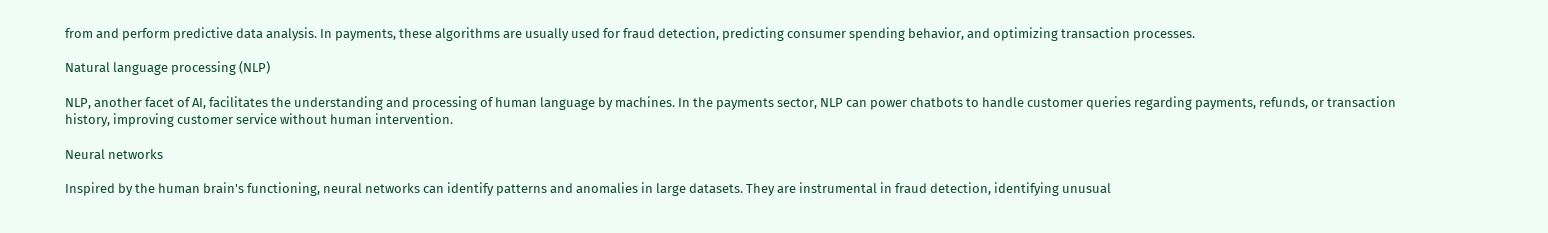from and perform predictive data analysis. In payments, these algorithms are usually used for fraud detection, predicting consumer spending behavior, and optimizing transaction processes.

Natural language processing (NLP)

NLP, another facet of AI, facilitates the understanding and processing of human language by machines. In the payments sector, NLP can power chatbots to handle customer queries regarding payments, refunds, or transaction history, improving customer service without human intervention.

Neural networks

Inspired by the human brain's functioning, neural networks can identify patterns and anomalies in large datasets. They are instrumental in fraud detection, identifying unusual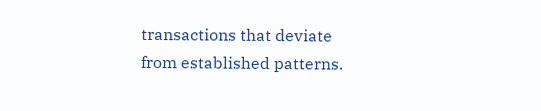transactions that deviate from established patterns.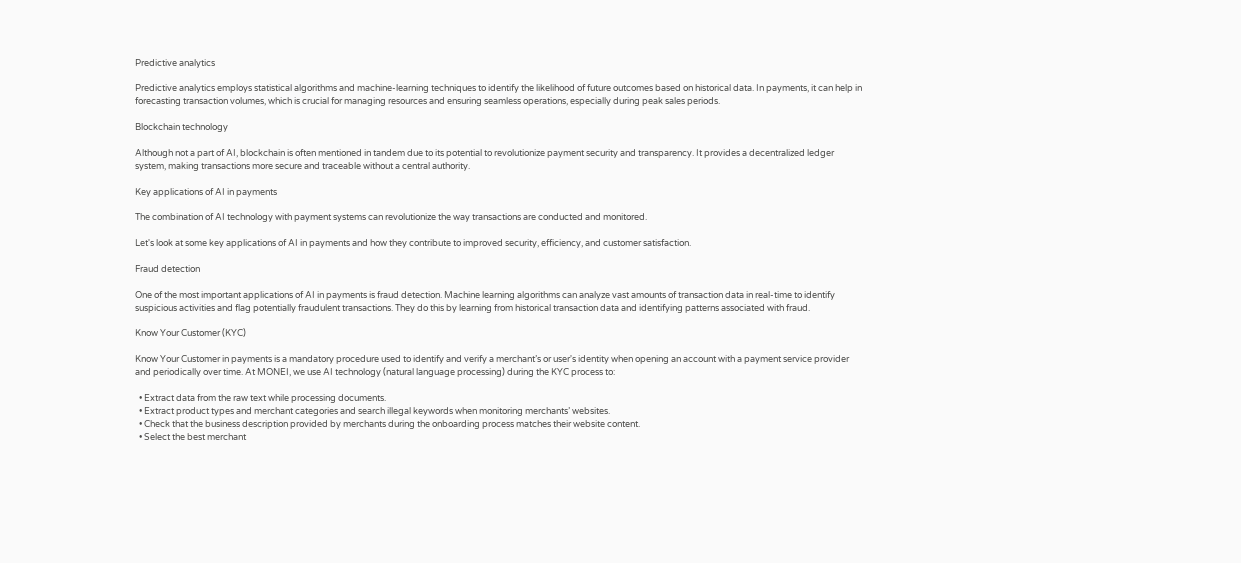Predictive analytics

Predictive analytics employs statistical algorithms and machine-learning techniques to identify the likelihood of future outcomes based on historical data. In payments, it can help in forecasting transaction volumes, which is crucial for managing resources and ensuring seamless operations, especially during peak sales periods.

Blockchain technology

Although not a part of AI, blockchain is often mentioned in tandem due to its potential to revolutionize payment security and transparency. It provides a decentralized ledger system, making transactions more secure and traceable without a central authority.

Key applications of AI in payments

The combination of AI technology with payment systems can revolutionize the way transactions are conducted and monitored.

Let's look at some key applications of AI in payments and how they contribute to improved security, efficiency, and customer satisfaction.

Fraud detection

One of the most important applications of AI in payments is fraud detection. Machine learning algorithms can analyze vast amounts of transaction data in real-time to identify suspicious activities and flag potentially fraudulent transactions. They do this by learning from historical transaction data and identifying patterns associated with fraud.

Know Your Customer (KYC)

Know Your Customer in payments is a mandatory procedure used to identify and verify a merchant’s or user's identity when opening an account with a payment service provider and periodically over time. At MONEI, we use AI technology (natural language processing) during the KYC process to:

  • Extract data from the raw text while processing documents.
  • Extract product types and merchant categories and search illegal keywords when monitoring merchants’ websites.
  • Check that the business description provided by merchants during the onboarding process matches their website content.
  • Select the best merchant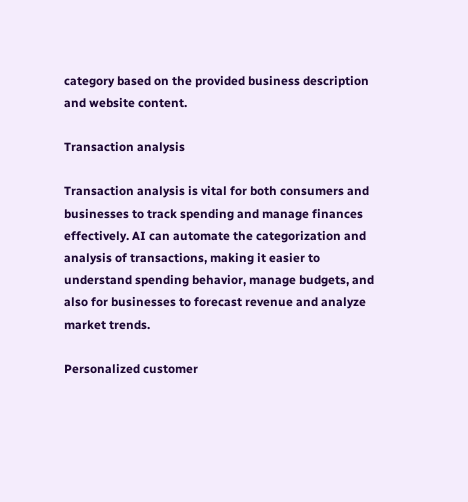category based on the provided business description and website content.

Transaction analysis

Transaction analysis is vital for both consumers and businesses to track spending and manage finances effectively. AI can automate the categorization and analysis of transactions, making it easier to understand spending behavior, manage budgets, and also for businesses to forecast revenue and analyze market trends.

Personalized customer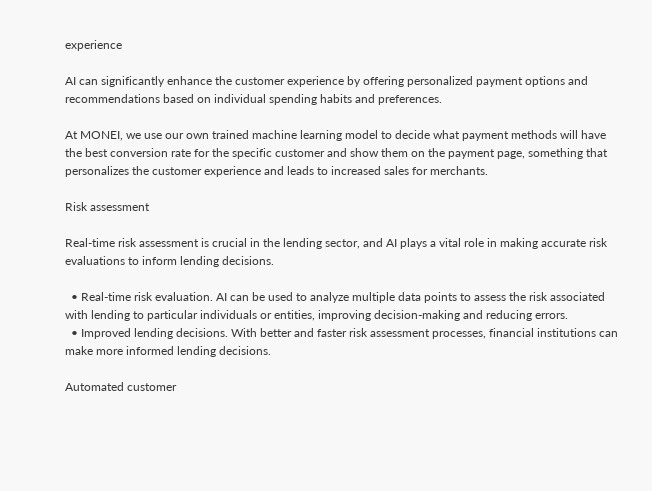experience

AI can significantly enhance the customer experience by offering personalized payment options and recommendations based on individual spending habits and preferences.

At MONEI, we use our own trained machine learning model to decide what payment methods will have the best conversion rate for the specific customer and show them on the payment page, something that personalizes the customer experience and leads to increased sales for merchants.

Risk assessment

Real-time risk assessment is crucial in the lending sector, and AI plays a vital role in making accurate risk evaluations to inform lending decisions.

  • Real-time risk evaluation. AI can be used to analyze multiple data points to assess the risk associated with lending to particular individuals or entities, improving decision-making and reducing errors.
  • Improved lending decisions. With better and faster risk assessment processes, financial institutions can make more informed lending decisions.

Automated customer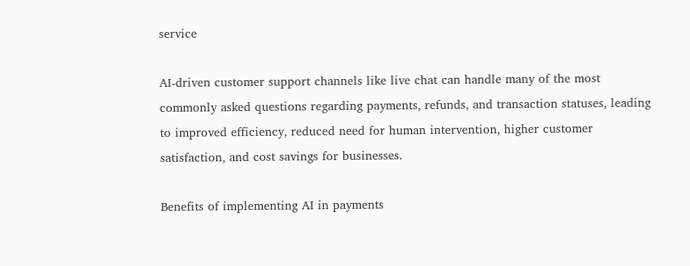service

AI-driven customer support channels like live chat can handle many of the most commonly asked questions regarding payments, refunds, and transaction statuses, leading to improved efficiency, reduced need for human intervention, higher customer satisfaction, and cost savings for businesses.

Benefits of implementing AI in payments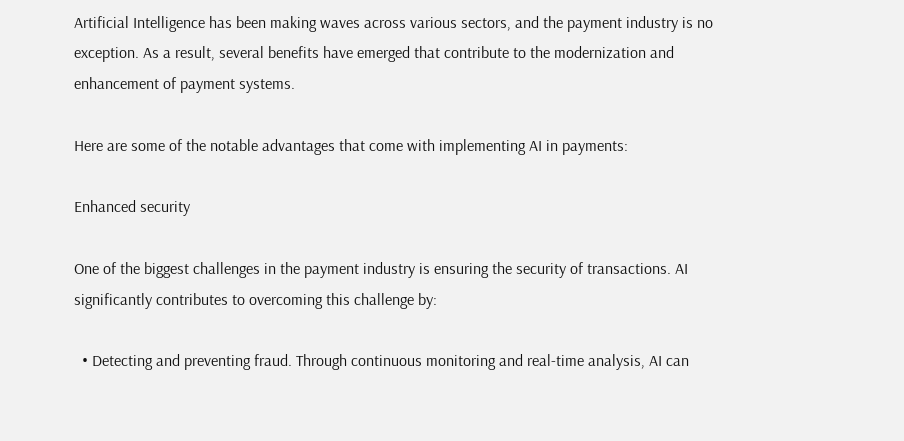Artificial Intelligence has been making waves across various sectors, and the payment industry is no exception. As a result, several benefits have emerged that contribute to the modernization and enhancement of payment systems.

Here are some of the notable advantages that come with implementing AI in payments:

Enhanced security

One of the biggest challenges in the payment industry is ensuring the security of transactions. AI significantly contributes to overcoming this challenge by:

  • Detecting and preventing fraud. Through continuous monitoring and real-time analysis, AI can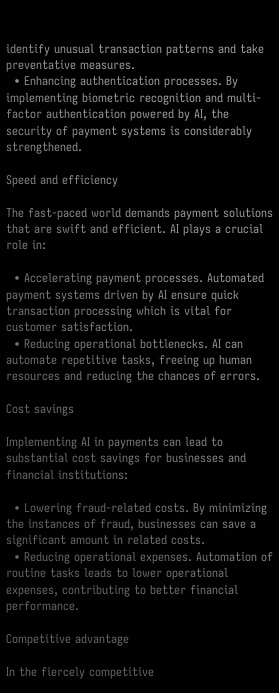identify unusual transaction patterns and take preventative measures.
  • Enhancing authentication processes. By implementing biometric recognition and multi-factor authentication powered by AI, the security of payment systems is considerably strengthened.

Speed and efficiency

The fast-paced world demands payment solutions that are swift and efficient. AI plays a crucial role in:

  • Accelerating payment processes. Automated payment systems driven by AI ensure quick transaction processing which is vital for customer satisfaction.
  • Reducing operational bottlenecks. AI can automate repetitive tasks, freeing up human resources and reducing the chances of errors.

Cost savings

Implementing AI in payments can lead to substantial cost savings for businesses and financial institutions:

  • Lowering fraud-related costs. By minimizing the instances of fraud, businesses can save a significant amount in related costs.
  • Reducing operational expenses. Automation of routine tasks leads to lower operational expenses, contributing to better financial performance.

Competitive advantage

In the fiercely competitive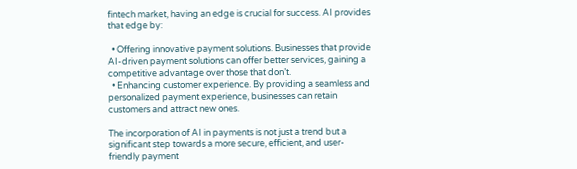fintech market, having an edge is crucial for success. AI provides that edge by:

  • Offering innovative payment solutions. Businesses that provide AI-driven payment solutions can offer better services, gaining a competitive advantage over those that don’t.
  • Enhancing customer experience. By providing a seamless and personalized payment experience, businesses can retain customers and attract new ones.

The incorporation of AI in payments is not just a trend but a significant step towards a more secure, efficient, and user-friendly payment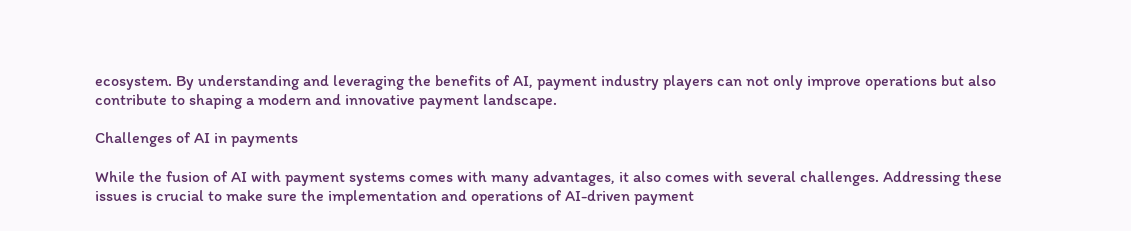ecosystem. By understanding and leveraging the benefits of AI, payment industry players can not only improve operations but also contribute to shaping a modern and innovative payment landscape.

Challenges of AI in payments

While the fusion of AI with payment systems comes with many advantages, it also comes with several challenges. Addressing these issues is crucial to make sure the implementation and operations of AI-driven payment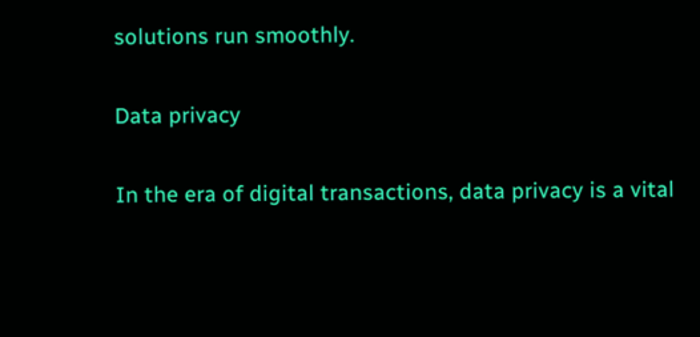solutions run smoothly.

Data privacy

In the era of digital transactions, data privacy is a vital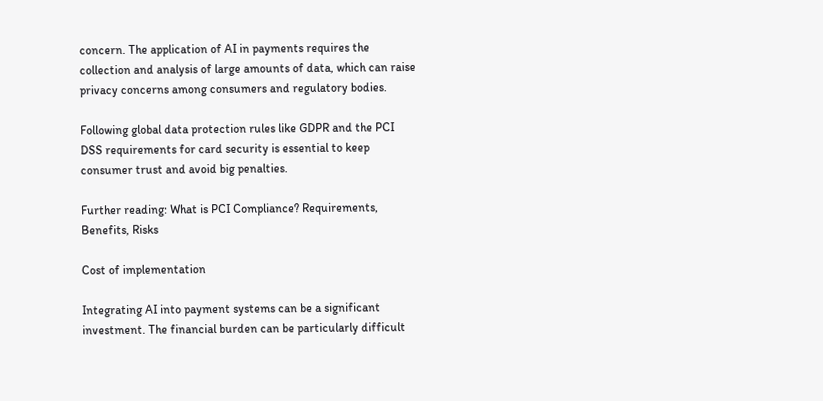concern. The application of AI in payments requires the collection and analysis of large amounts of data, which can raise privacy concerns among consumers and regulatory bodies.

Following global data protection rules like GDPR and the PCI DSS requirements for card security is essential to keep consumer trust and avoid big penalties.

Further reading: What is PCI Compliance? Requirements, Benefits, Risks

Cost of implementation

Integrating AI into payment systems can be a significant investment. The financial burden can be particularly difficult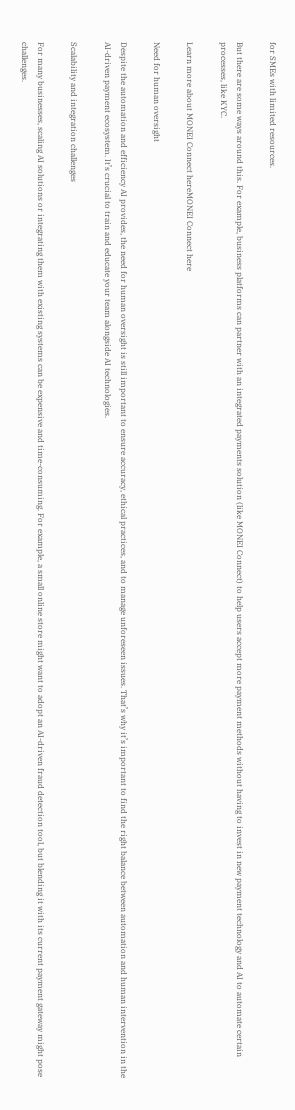for SMEs with limited resources.

But there are some ways around this. For example, business platforms can partner with an integrated payments solution (like MONEI Connect) to help users accept more payment methods without having to invest in new payment technology and AI to automate certain processes, like KYC.

Learn more about MONEI Connect hereMONEI Connect here

Need for human oversight

Despite the automation and efficiency AI provides, the need for human oversight is still important to ensure accuracy, ethical practices, and to manage unforeseen issues. That’s why it’s important to find the right balance between automation and human intervention in the AI-driven payment ecosystem. It’s crucial to train and educate your team alongside AI technologies.

Scalability and integration challenges

For many businesses, scaling AI solutions or integrating them with existing systems can be expensive and time-consuming. For example, a small online store might want to adopt an AI-driven fraud detection tool, but blending it with its current payment gateway might pose challenges.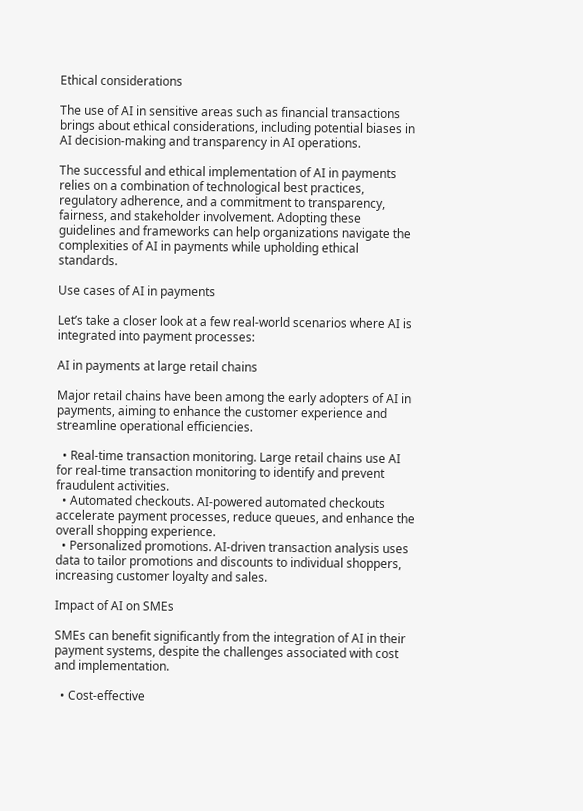Ethical considerations

The use of AI in sensitive areas such as financial transactions brings about ethical considerations, including potential biases in AI decision-making and transparency in AI operations.

The successful and ethical implementation of AI in payments relies on a combination of technological best practices, regulatory adherence, and a commitment to transparency, fairness, and stakeholder involvement. Adopting these guidelines and frameworks can help organizations navigate the complexities of AI in payments while upholding ethical standards.

Use cases of AI in payments

Let’s take a closer look at a few real-world scenarios where AI is integrated into payment processes:

AI in payments at large retail chains

Major retail chains have been among the early adopters of AI in payments, aiming to enhance the customer experience and streamline operational efficiencies.

  • Real-time transaction monitoring. Large retail chains use AI for real-time transaction monitoring to identify and prevent fraudulent activities.
  • Automated checkouts. AI-powered automated checkouts accelerate payment processes, reduce queues, and enhance the overall shopping experience.
  • Personalized promotions. AI-driven transaction analysis uses data to tailor promotions and discounts to individual shoppers, increasing customer loyalty and sales.

Impact of AI on SMEs

SMEs can benefit significantly from the integration of AI in their payment systems, despite the challenges associated with cost and implementation.

  • Cost-effective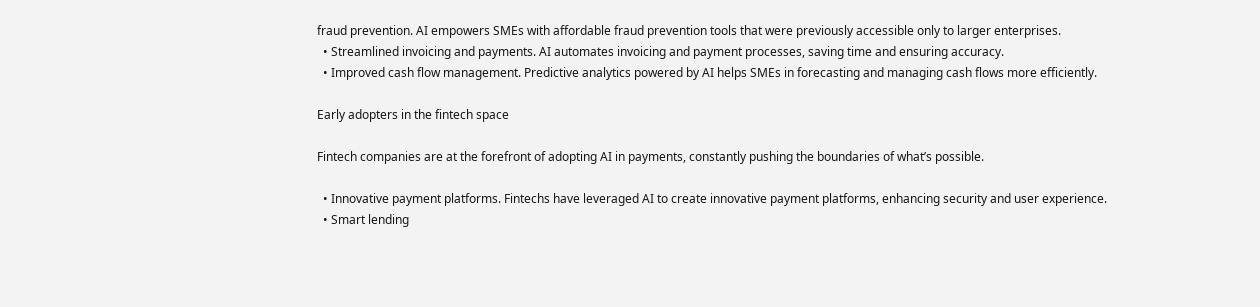fraud prevention. AI empowers SMEs with affordable fraud prevention tools that were previously accessible only to larger enterprises.
  • Streamlined invoicing and payments. AI automates invoicing and payment processes, saving time and ensuring accuracy.
  • Improved cash flow management. Predictive analytics powered by AI helps SMEs in forecasting and managing cash flows more efficiently.

Early adopters in the fintech space

Fintech companies are at the forefront of adopting AI in payments, constantly pushing the boundaries of what’s possible.

  • Innovative payment platforms. Fintechs have leveraged AI to create innovative payment platforms, enhancing security and user experience.
  • Smart lending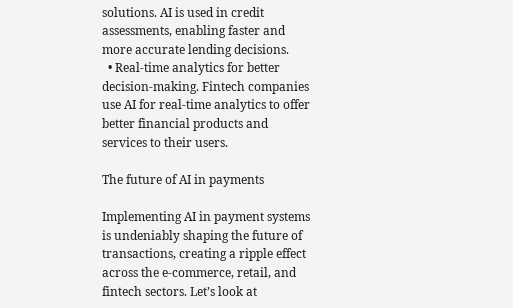solutions. AI is used in credit assessments, enabling faster and more accurate lending decisions.
  • Real-time analytics for better decision-making. Fintech companies use AI for real-time analytics to offer better financial products and services to their users.

The future of AI in payments

Implementing AI in payment systems is undeniably shaping the future of transactions, creating a ripple effect across the e-commerce, retail, and fintech sectors. Let’s look at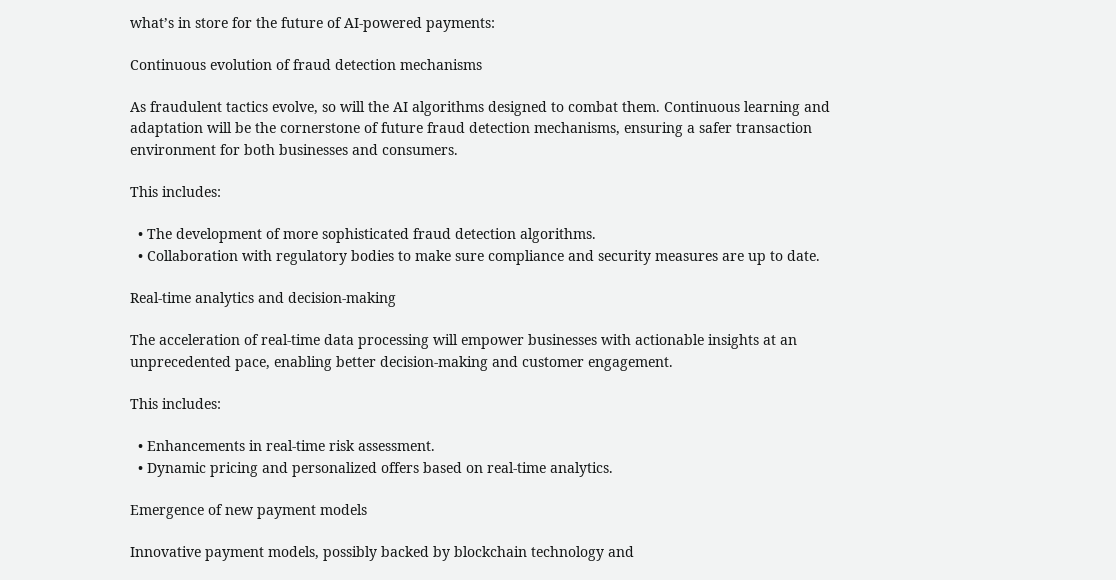what’s in store for the future of AI-powered payments:

Continuous evolution of fraud detection mechanisms

As fraudulent tactics evolve, so will the AI algorithms designed to combat them. Continuous learning and adaptation will be the cornerstone of future fraud detection mechanisms, ensuring a safer transaction environment for both businesses and consumers.

This includes:

  • The development of more sophisticated fraud detection algorithms.
  • Collaboration with regulatory bodies to make sure compliance and security measures are up to date.

Real-time analytics and decision-making

The acceleration of real-time data processing will empower businesses with actionable insights at an unprecedented pace, enabling better decision-making and customer engagement.

This includes:

  • Enhancements in real-time risk assessment.
  • Dynamic pricing and personalized offers based on real-time analytics.

Emergence of new payment models

Innovative payment models, possibly backed by blockchain technology and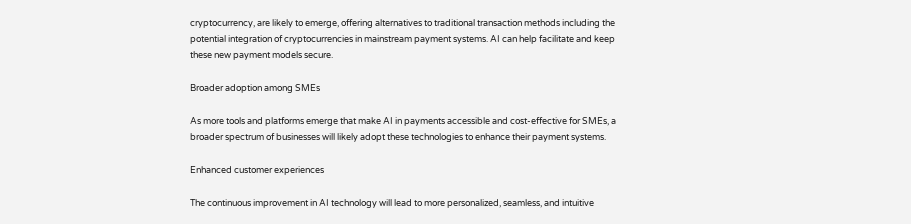cryptocurrency, are likely to emerge, offering alternatives to traditional transaction methods including the potential integration of cryptocurrencies in mainstream payment systems. AI can help facilitate and keep these new payment models secure.

Broader adoption among SMEs

As more tools and platforms emerge that make AI in payments accessible and cost-effective for SMEs, a broader spectrum of businesses will likely adopt these technologies to enhance their payment systems.

Enhanced customer experiences

The continuous improvement in AI technology will lead to more personalized, seamless, and intuitive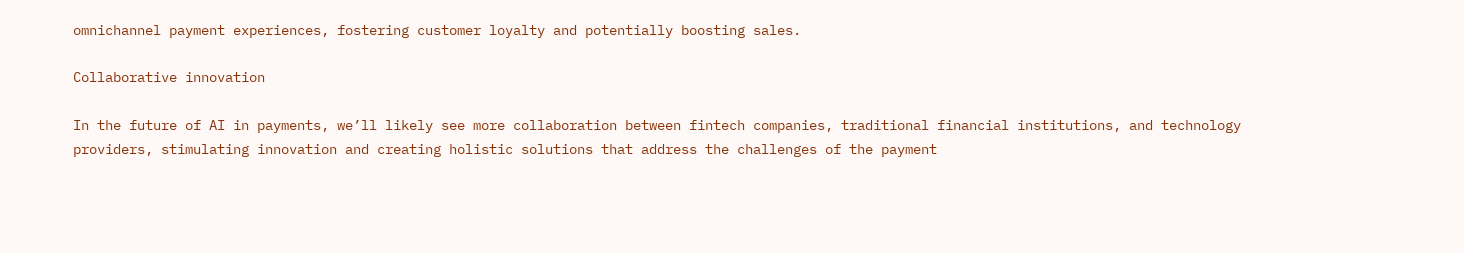omnichannel payment experiences, fostering customer loyalty and potentially boosting sales.

Collaborative innovation

In the future of AI in payments, we’ll likely see more collaboration between fintech companies, traditional financial institutions, and technology providers, stimulating innovation and creating holistic solutions that address the challenges of the payment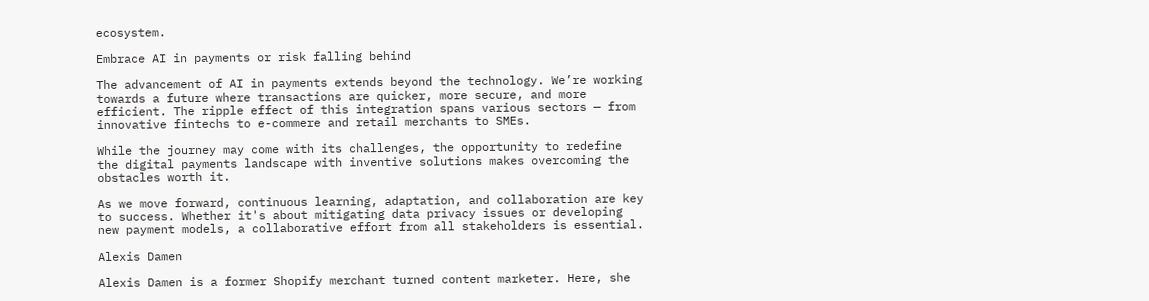ecosystem.

Embrace AI in payments or risk falling behind

The advancement of AI in payments extends beyond the technology. We’re working towards a future where transactions are quicker, more secure, and more efficient. The ripple effect of this integration spans various sectors — from innovative fintechs to e-commere and retail merchants to SMEs.

While the journey may come with its challenges, the opportunity to redefine the digital payments landscape with inventive solutions makes overcoming the obstacles worth it.

As we move forward, continuous learning, adaptation, and collaboration are key to success. Whether it's about mitigating data privacy issues or developing new payment models, a collaborative effort from all stakeholders is essential.

Alexis Damen

Alexis Damen is a former Shopify merchant turned content marketer. Here, she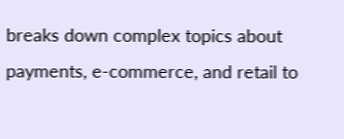breaks down complex topics about payments, e-commerce, and retail to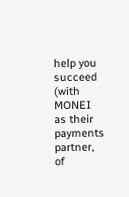help you succeed (with MONEI as their payments partner, of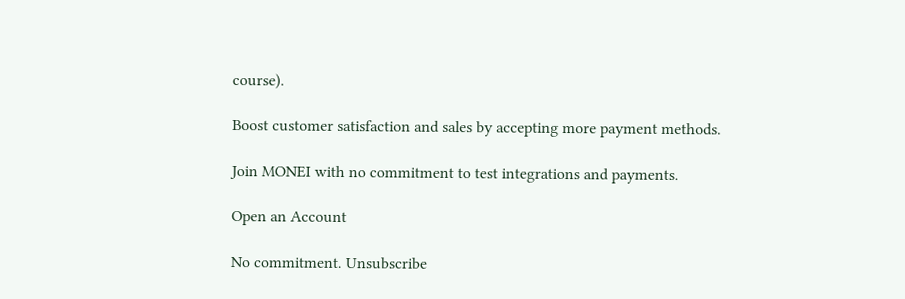course).

Boost customer satisfaction and sales by accepting more payment methods.

Join MONEI with no commitment to test integrations and payments.

Open an Account

No commitment. Unsubscribe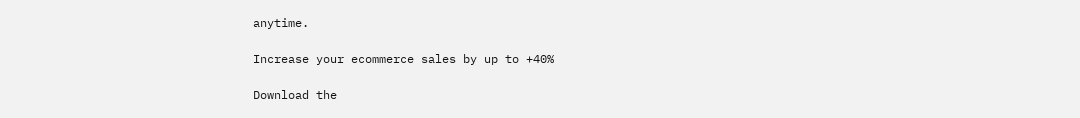anytime.

Increase your ecommerce sales by up to +40%

Download the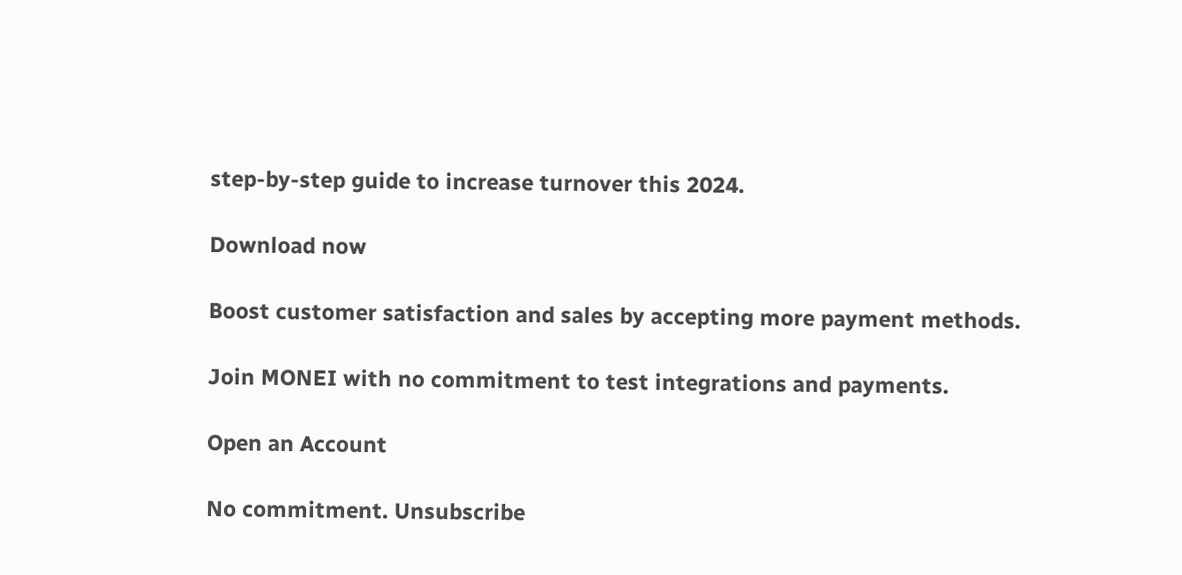step-by-step guide to increase turnover this 2024.

Download now

Boost customer satisfaction and sales by accepting more payment methods.

Join MONEI with no commitment to test integrations and payments.

Open an Account

No commitment. Unsubscribe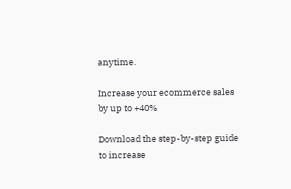anytime.

Increase your ecommerce sales by up to +40%

Download the step-by-step guide to increase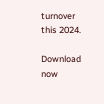turnover this 2024.

Download now